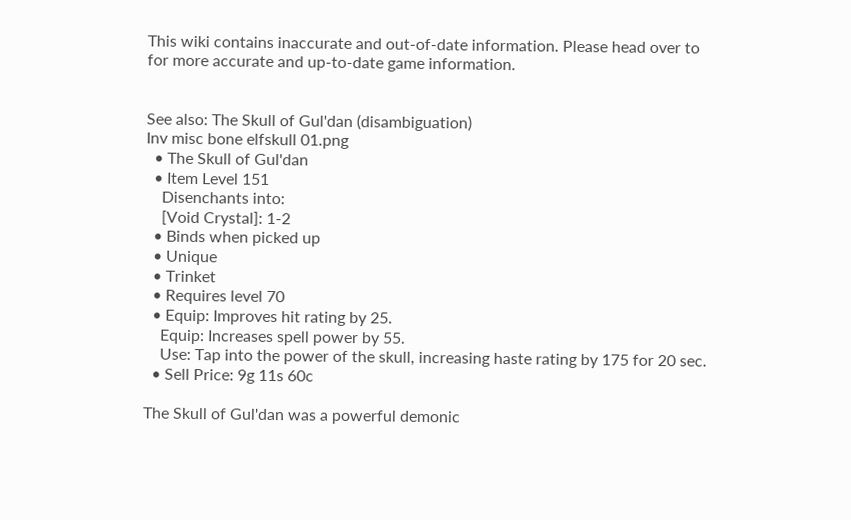This wiki contains inaccurate and out-of-date information. Please head over to for more accurate and up-to-date game information.


See also: The Skull of Gul'dan (disambiguation)
Inv misc bone elfskull 01.png
  • The Skull of Gul'dan
  • Item Level 151
    Disenchants into:
    [Void Crystal]: 1-2
  • Binds when picked up
  • Unique
  • Trinket
  • Requires level 70
  • Equip: Improves hit rating by 25.
    Equip: Increases spell power by 55.
    Use: Tap into the power of the skull, increasing haste rating by 175 for 20 sec.
  • Sell Price: 9g 11s 60c

The Skull of Gul'dan was a powerful demonic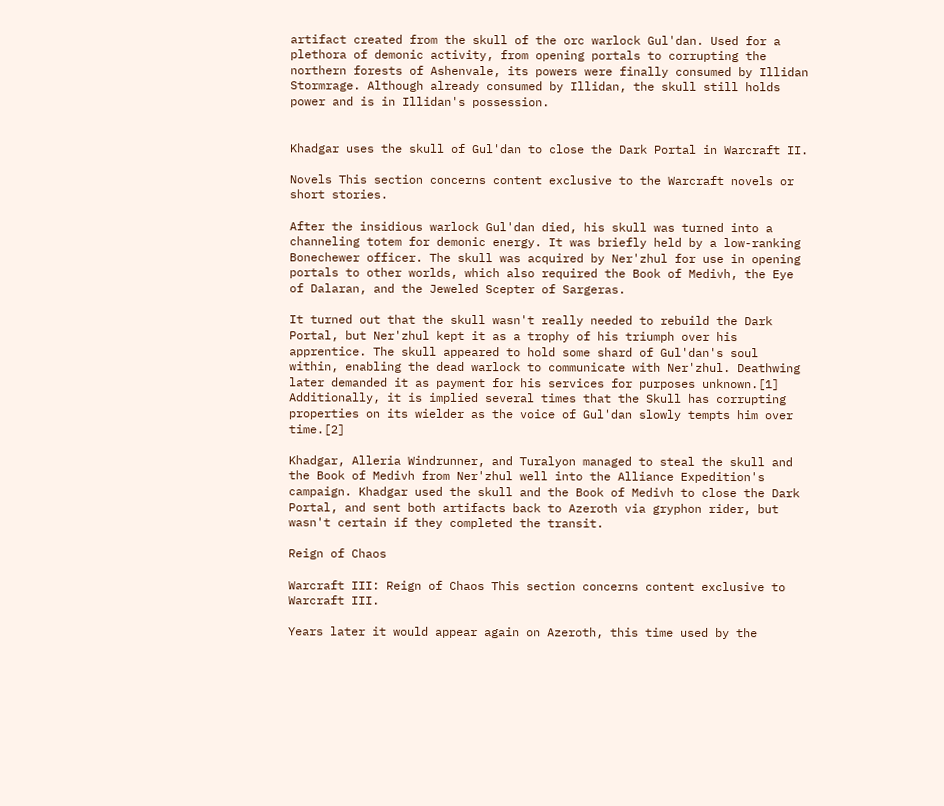artifact created from the skull of the orc warlock Gul'dan. Used for a plethora of demonic activity, from opening portals to corrupting the northern forests of Ashenvale, its powers were finally consumed by Illidan Stormrage. Although already consumed by Illidan, the skull still holds power and is in Illidan's possession.


Khadgar uses the skull of Gul'dan to close the Dark Portal in Warcraft II.

Novels This section concerns content exclusive to the Warcraft novels or short stories.

After the insidious warlock Gul'dan died, his skull was turned into a channeling totem for demonic energy. It was briefly held by a low-ranking Bonechewer officer. The skull was acquired by Ner'zhul for use in opening portals to other worlds, which also required the Book of Medivh, the Eye of Dalaran, and the Jeweled Scepter of Sargeras.

It turned out that the skull wasn't really needed to rebuild the Dark Portal, but Ner'zhul kept it as a trophy of his triumph over his apprentice. The skull appeared to hold some shard of Gul'dan's soul within, enabling the dead warlock to communicate with Ner'zhul. Deathwing later demanded it as payment for his services for purposes unknown.[1] Additionally, it is implied several times that the Skull has corrupting properties on its wielder as the voice of Gul'dan slowly tempts him over time.[2]

Khadgar, Alleria Windrunner, and Turalyon managed to steal the skull and the Book of Medivh from Ner'zhul well into the Alliance Expedition's campaign. Khadgar used the skull and the Book of Medivh to close the Dark Portal, and sent both artifacts back to Azeroth via gryphon rider, but wasn't certain if they completed the transit.

Reign of Chaos

Warcraft III: Reign of Chaos This section concerns content exclusive to Warcraft III.

Years later it would appear again on Azeroth, this time used by the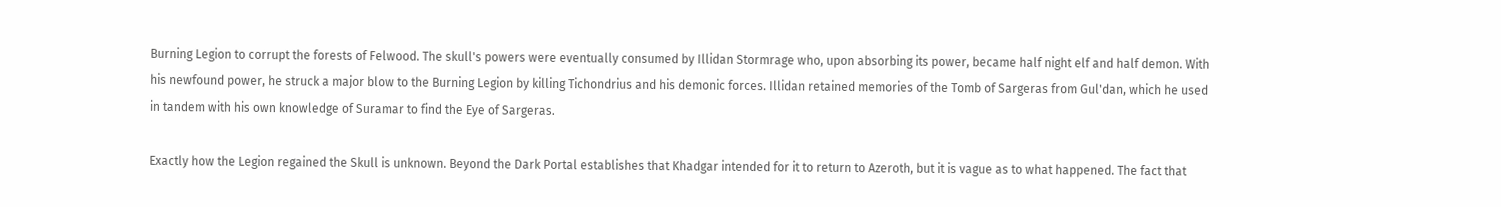Burning Legion to corrupt the forests of Felwood. The skull's powers were eventually consumed by Illidan Stormrage who, upon absorbing its power, became half night elf and half demon. With his newfound power, he struck a major blow to the Burning Legion by killing Tichondrius and his demonic forces. Illidan retained memories of the Tomb of Sargeras from Gul'dan, which he used in tandem with his own knowledge of Suramar to find the Eye of Sargeras.

Exactly how the Legion regained the Skull is unknown. Beyond the Dark Portal establishes that Khadgar intended for it to return to Azeroth, but it is vague as to what happened. The fact that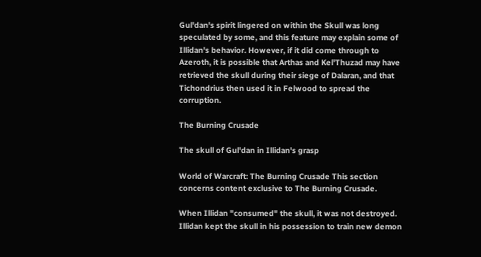Gul'dan's spirit lingered on within the Skull was long speculated by some, and this feature may explain some of Illidan's behavior. However, if it did come through to Azeroth, it is possible that Arthas and Kel'Thuzad may have retrieved the skull during their siege of Dalaran, and that Tichondrius then used it in Felwood to spread the corruption.

The Burning Crusade

The skull of Gul'dan in Illidan's grasp

World of Warcraft: The Burning Crusade This section concerns content exclusive to The Burning Crusade.

When Illidan "consumed" the skull, it was not destroyed. Illidan kept the skull in his possession to train new demon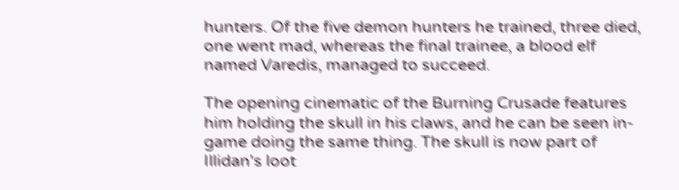hunters. Of the five demon hunters he trained, three died, one went mad, whereas the final trainee, a blood elf named Varedis, managed to succeed.

The opening cinematic of the Burning Crusade features him holding the skull in his claws, and he can be seen in-game doing the same thing. The skull is now part of Illidan's loot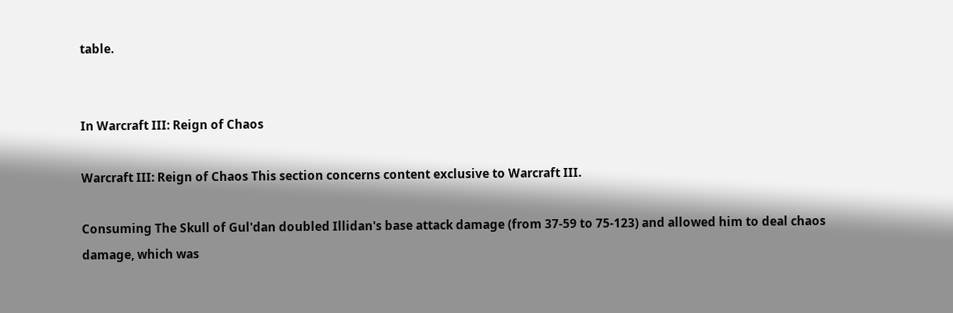table.


In Warcraft III: Reign of Chaos

Warcraft III: Reign of Chaos This section concerns content exclusive to Warcraft III.

Consuming The Skull of Gul'dan doubled Illidan's base attack damage (from 37-59 to 75-123) and allowed him to deal chaos damage, which was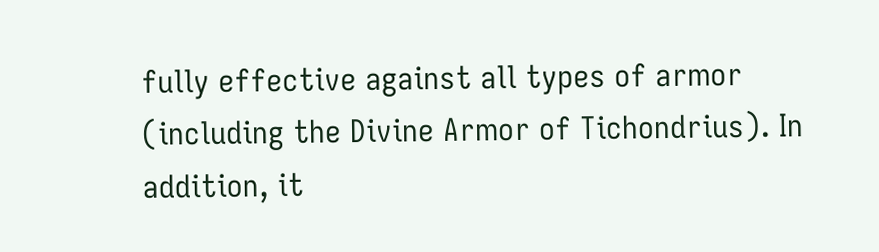fully effective against all types of armor (including the Divine Armor of Tichondrius). In addition, it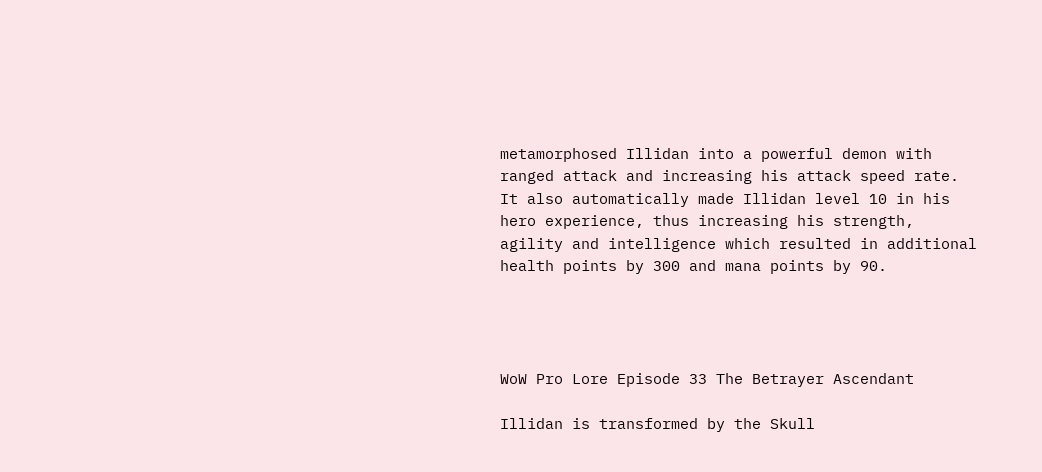metamorphosed Illidan into a powerful demon with ranged attack and increasing his attack speed rate. It also automatically made Illidan level 10 in his hero experience, thus increasing his strength, agility and intelligence which resulted in additional health points by 300 and mana points by 90.




WoW Pro Lore Episode 33 The Betrayer Ascendant

Illidan is transformed by the Skull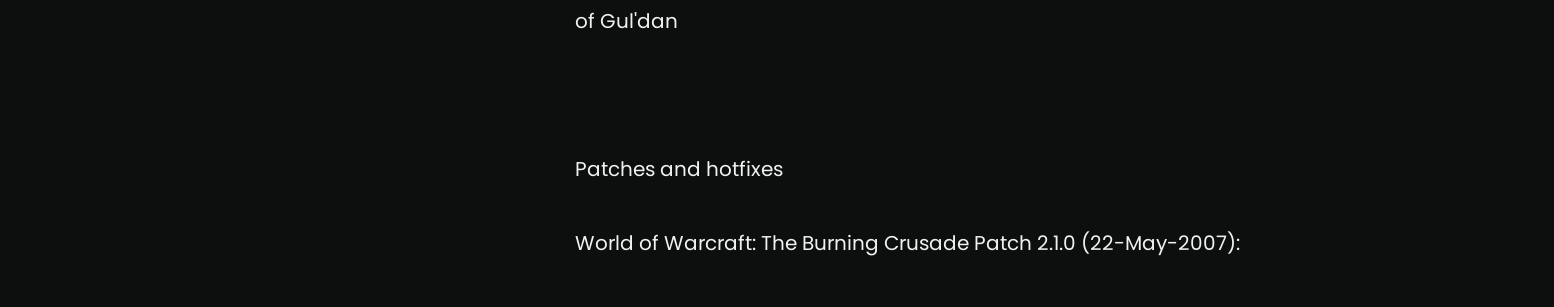of Gul'dan



Patches and hotfixes

World of Warcraft: The Burning Crusade Patch 2.1.0 (22-May-2007):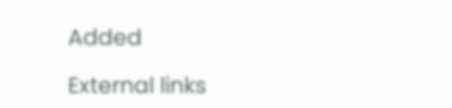Added

External links